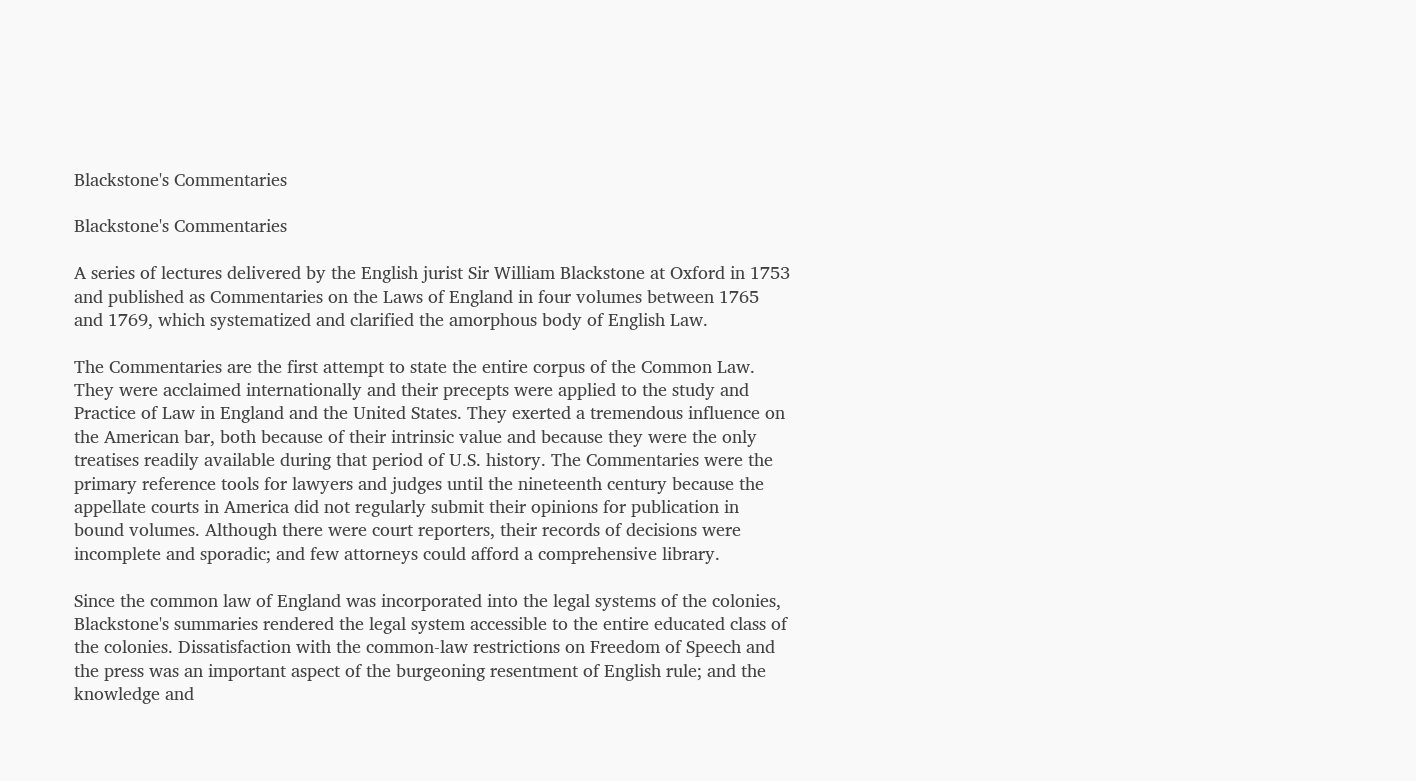Blackstone's Commentaries

Blackstone's Commentaries

A series of lectures delivered by the English jurist Sir William Blackstone at Oxford in 1753 and published as Commentaries on the Laws of England in four volumes between 1765 and 1769, which systematized and clarified the amorphous body of English Law.

The Commentaries are the first attempt to state the entire corpus of the Common Law. They were acclaimed internationally and their precepts were applied to the study and Practice of Law in England and the United States. They exerted a tremendous influence on the American bar, both because of their intrinsic value and because they were the only treatises readily available during that period of U.S. history. The Commentaries were the primary reference tools for lawyers and judges until the nineteenth century because the appellate courts in America did not regularly submit their opinions for publication in bound volumes. Although there were court reporters, their records of decisions were incomplete and sporadic; and few attorneys could afford a comprehensive library.

Since the common law of England was incorporated into the legal systems of the colonies, Blackstone's summaries rendered the legal system accessible to the entire educated class of the colonies. Dissatisfaction with the common-law restrictions on Freedom of Speech and the press was an important aspect of the burgeoning resentment of English rule; and the knowledge and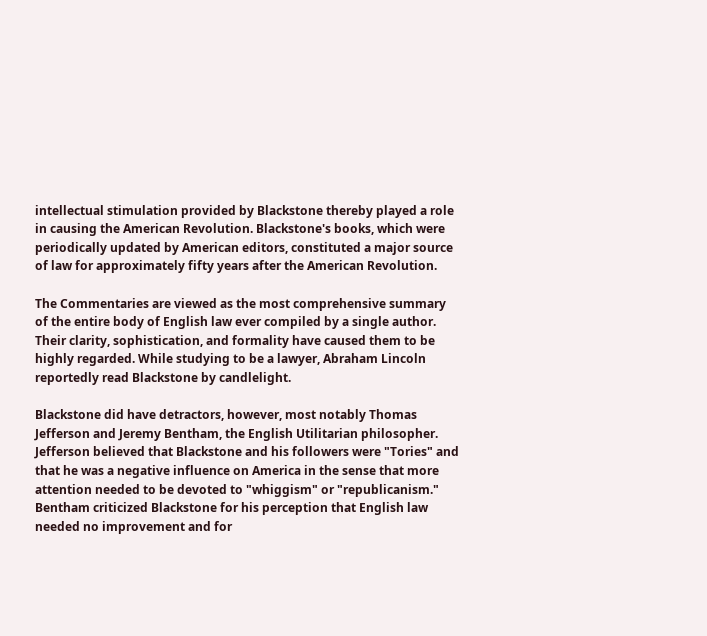intellectual stimulation provided by Blackstone thereby played a role in causing the American Revolution. Blackstone's books, which were periodically updated by American editors, constituted a major source of law for approximately fifty years after the American Revolution.

The Commentaries are viewed as the most comprehensive summary of the entire body of English law ever compiled by a single author. Their clarity, sophistication, and formality have caused them to be highly regarded. While studying to be a lawyer, Abraham Lincoln reportedly read Blackstone by candlelight.

Blackstone did have detractors, however, most notably Thomas Jefferson and Jeremy Bentham, the English Utilitarian philosopher. Jefferson believed that Blackstone and his followers were "Tories" and that he was a negative influence on America in the sense that more attention needed to be devoted to "whiggism" or "republicanism." Bentham criticized Blackstone for his perception that English law needed no improvement and for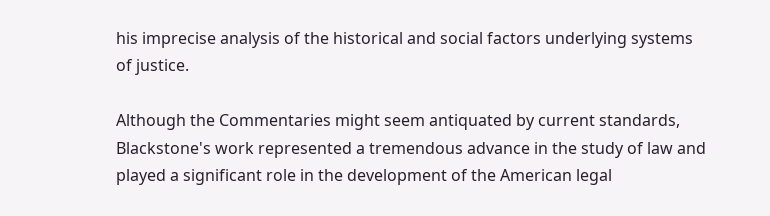his imprecise analysis of the historical and social factors underlying systems of justice.

Although the Commentaries might seem antiquated by current standards, Blackstone's work represented a tremendous advance in the study of law and played a significant role in the development of the American legal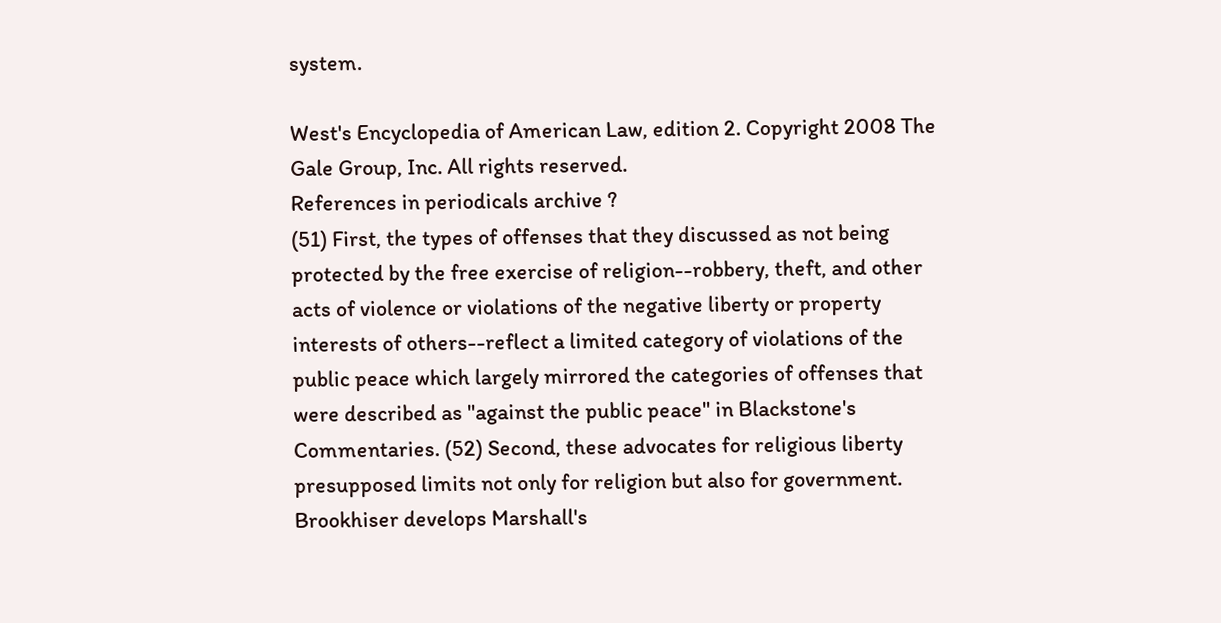system.

West's Encyclopedia of American Law, edition 2. Copyright 2008 The Gale Group, Inc. All rights reserved.
References in periodicals archive ?
(51) First, the types of offenses that they discussed as not being protected by the free exercise of religion--robbery, theft, and other acts of violence or violations of the negative liberty or property interests of others--reflect a limited category of violations of the public peace which largely mirrored the categories of offenses that were described as "against the public peace" in Blackstone's Commentaries. (52) Second, these advocates for religious liberty presupposed limits not only for religion but also for government.
Brookhiser develops Marshall's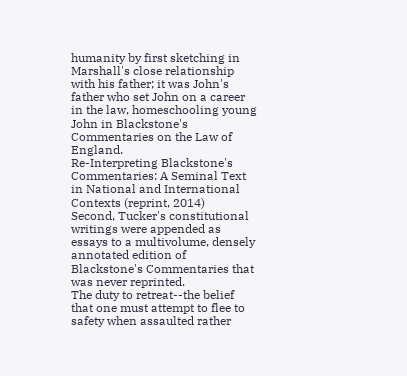humanity by first sketching in Marshall's close relationship with his father; it was John's father who set John on a career in the law, homeschooling young John in Blackstone's Commentaries on the Law of England.
Re-Interpreting Blackstone's Commentaries: A Seminal Text in National and International Contexts (reprint, 2014)
Second, Tucker's constitutional writings were appended as essays to a multivolume, densely annotated edition of Blackstone's Commentaries that was never reprinted.
The duty to retreat--the belief that one must attempt to flee to safety when assaulted rather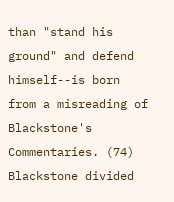than "stand his ground" and defend himself--is born from a misreading of Blackstone's Commentaries. (74) Blackstone divided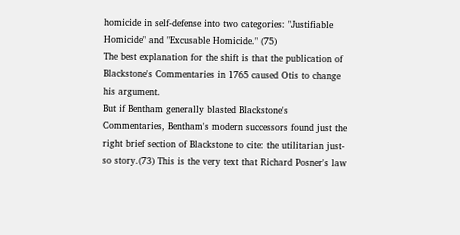homicide in self-defense into two categories: "Justifiable Homicide" and "Excusable Homicide." (75)
The best explanation for the shift is that the publication of Blackstone's Commentaries in 1765 caused Otis to change his argument.
But if Bentham generally blasted Blackstone's Commentaries, Bentham's modern successors found just the right brief section of Blackstone to cite: the utilitarian just-so story.(73) This is the very text that Richard Posner's law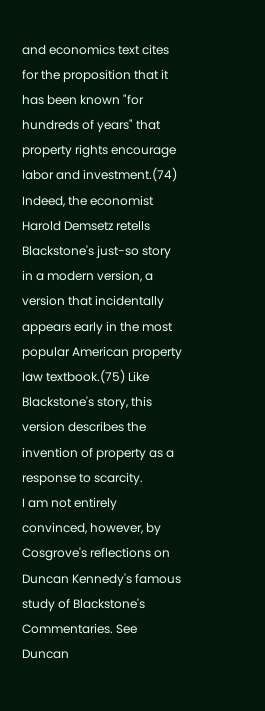and economics text cites for the proposition that it has been known "for hundreds of years" that property rights encourage labor and investment.(74) Indeed, the economist Harold Demsetz retells Blackstone's just-so story in a modern version, a version that incidentally appears early in the most popular American property law textbook.(75) Like Blackstone's story, this version describes the invention of property as a response to scarcity.
I am not entirely convinced, however, by Cosgrove's reflections on Duncan Kennedy's famous study of Blackstone's Commentaries. See Duncan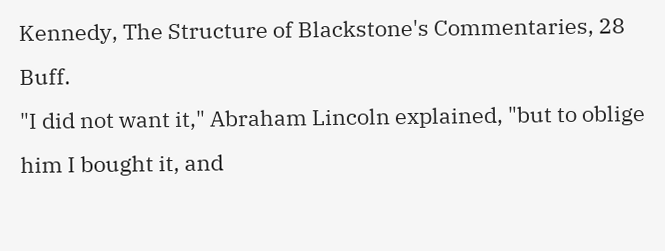Kennedy, The Structure of Blackstone's Commentaries, 28 Buff.
"I did not want it," Abraham Lincoln explained, "but to oblige him I bought it, and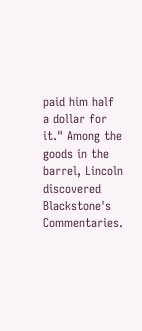paid him half a dollar for it." Among the goods in the barrel, Lincoln discovered Blackstone's Commentaries.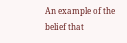An example of the belief that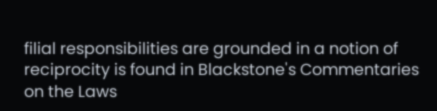filial responsibilities are grounded in a notion of reciprocity is found in Blackstone's Commentaries on the Laws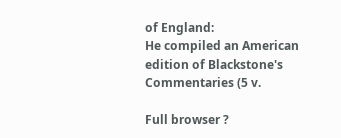of England:
He compiled an American edition of Blackstone's Commentaries (5 v.

Full browser ?